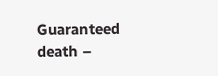Guaranteed death –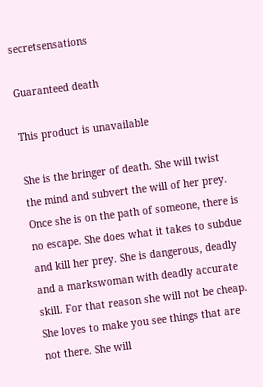secretsensations

Guaranteed death

This product is unavailable

She is the bringer of death. She will twist the mind and subvert the will of her prey. Once she is on the path of someone, there is no escape. She does what it takes to subdue and kill her prey. She is dangerous, deadly and a markswoman with deadly accurate skill. For that reason she will not be cheap. She loves to make you see things that are not there. She will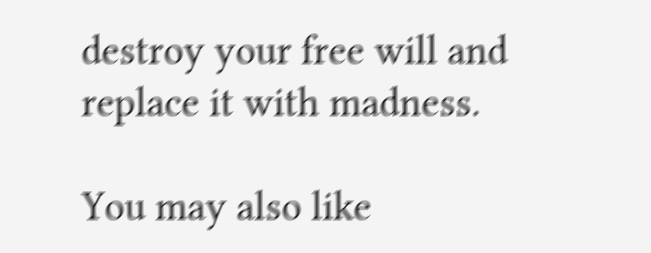destroy your free will and replace it with madness.

You may also like